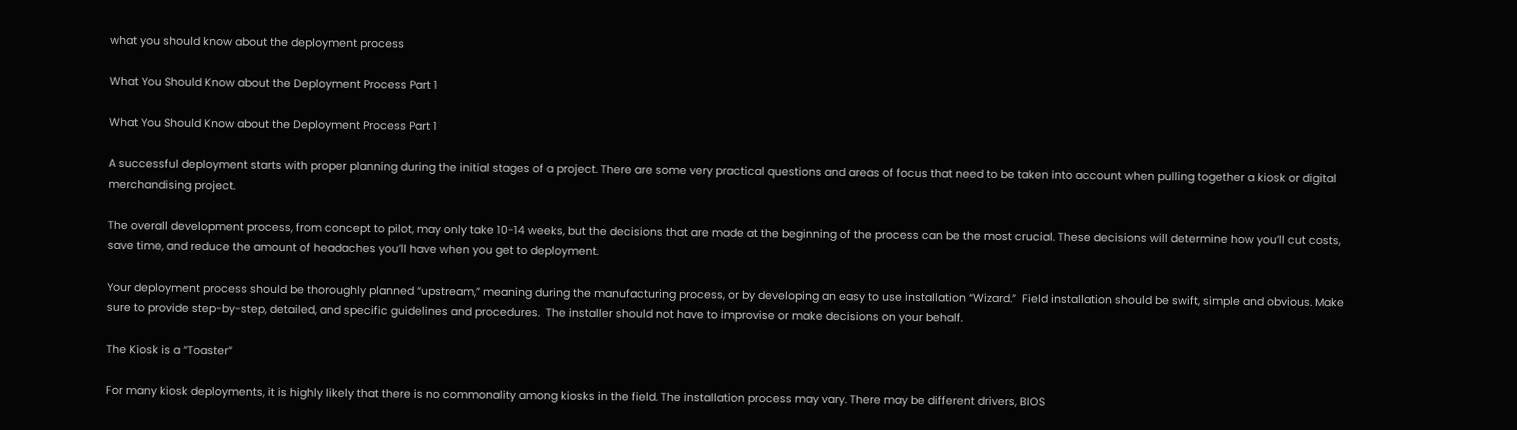what you should know about the deployment process

What You Should Know about the Deployment Process Part 1

What You Should Know about the Deployment Process Part 1

A successful deployment starts with proper planning during the initial stages of a project. There are some very practical questions and areas of focus that need to be taken into account when pulling together a kiosk or digital merchandising project.

The overall development process, from concept to pilot, may only take 10-14 weeks, but the decisions that are made at the beginning of the process can be the most crucial. These decisions will determine how you’ll cut costs, save time, and reduce the amount of headaches you’ll have when you get to deployment.

Your deployment process should be thoroughly planned “upstream,” meaning during the manufacturing process, or by developing an easy to use installation “Wizard.”  Field installation should be swift, simple and obvious. Make sure to provide step-by-step, detailed, and specific guidelines and procedures.  The installer should not have to improvise or make decisions on your behalf.

The Kiosk is a “Toaster”

For many kiosk deployments, it is highly likely that there is no commonality among kiosks in the field. The installation process may vary. There may be different drivers, BIOS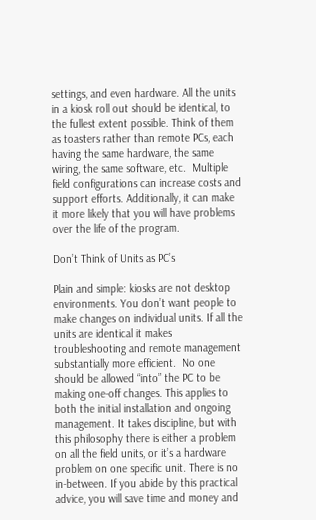settings, and even hardware. All the units in a kiosk roll out should be identical, to the fullest extent possible. Think of them as toasters rather than remote PCs, each having the same hardware, the same wiring, the same software, etc.  Multiple field configurations can increase costs and support efforts. Additionally, it can make it more likely that you will have problems over the life of the program.

Don’t Think of Units as PC’s

Plain and simple: kiosks are not desktop environments. You don’t want people to make changes on individual units. If all the units are identical it makes troubleshooting and remote management substantially more efficient.  No one should be allowed “into” the PC to be making one-off changes. This applies to both the initial installation and ongoing management. It takes discipline, but with this philosophy there is either a problem on all the field units, or it’s a hardware problem on one specific unit. There is no in-between. If you abide by this practical advice, you will save time and money and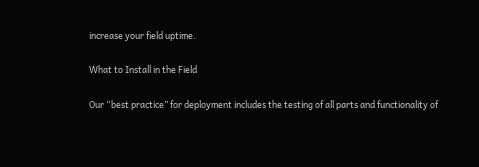increase your field uptime.

What to Install in the Field

Our “best practice” for deployment includes the testing of all parts and functionality of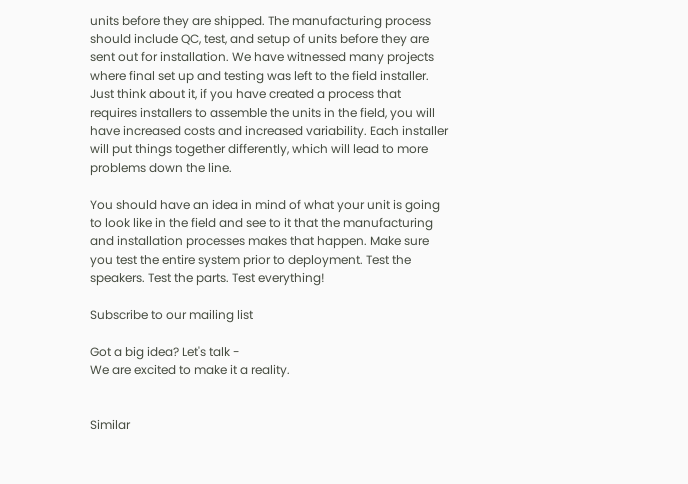units before they are shipped. The manufacturing process should include QC, test, and setup of units before they are sent out for installation. We have witnessed many projects where final set up and testing was left to the field installer. Just think about it, if you have created a process that requires installers to assemble the units in the field, you will have increased costs and increased variability. Each installer will put things together differently, which will lead to more problems down the line.

You should have an idea in mind of what your unit is going to look like in the field and see to it that the manufacturing and installation processes makes that happen. Make sure you test the entire system prior to deployment. Test the speakers. Test the parts. Test everything!

Subscribe to our mailing list

Got a big idea? Let's talk -
We are excited to make it a reality.


Similar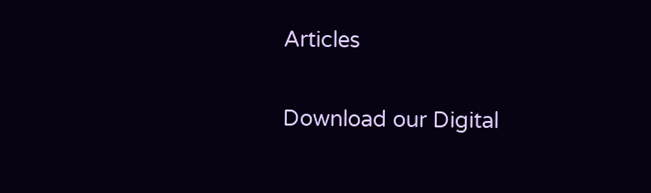Articles

Download our Digital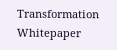Transformation Whitepaper